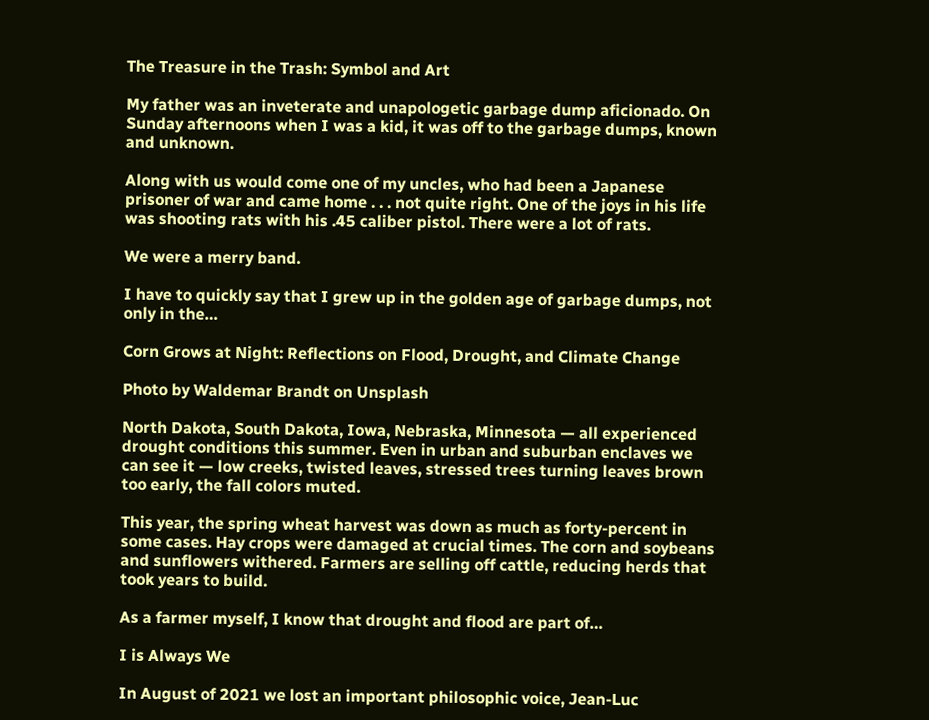The Treasure in the Trash: Symbol and Art

My father was an inveterate and unapologetic garbage dump aficionado. On Sunday afternoons when I was a kid, it was off to the garbage dumps, known and unknown.

Along with us would come one of my uncles, who had been a Japanese prisoner of war and came home . . . not quite right. One of the joys in his life was shooting rats with his .45 caliber pistol. There were a lot of rats.

We were a merry band.

I have to quickly say that I grew up in the golden age of garbage dumps, not only in the…

Corn Grows at Night: Reflections on Flood, Drought, and Climate Change

Photo by Waldemar Brandt on Unsplash

North Dakota, South Dakota, Iowa, Nebraska, Minnesota — all experienced drought conditions this summer. Even in urban and suburban enclaves we can see it — low creeks, twisted leaves, stressed trees turning leaves brown too early, the fall colors muted.

This year, the spring wheat harvest was down as much as forty-percent in some cases. Hay crops were damaged at crucial times. The corn and soybeans and sunflowers withered. Farmers are selling off cattle, reducing herds that took years to build.

As a farmer myself, I know that drought and flood are part of…

I is Always We

In August of 2021 we lost an important philosophic voice, Jean-Luc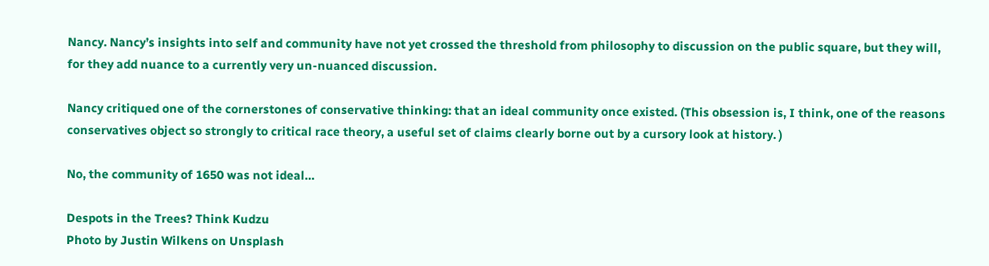Nancy. Nancy’s insights into self and community have not yet crossed the threshold from philosophy to discussion on the public square, but they will, for they add nuance to a currently very un-nuanced discussion.

Nancy critiqued one of the cornerstones of conservative thinking: that an ideal community once existed. (This obsession is, I think, one of the reasons conservatives object so strongly to critical race theory, a useful set of claims clearly borne out by a cursory look at history. )

No, the community of 1650 was not ideal…

Despots in the Trees? Think Kudzu
Photo by Justin Wilkens on Unsplash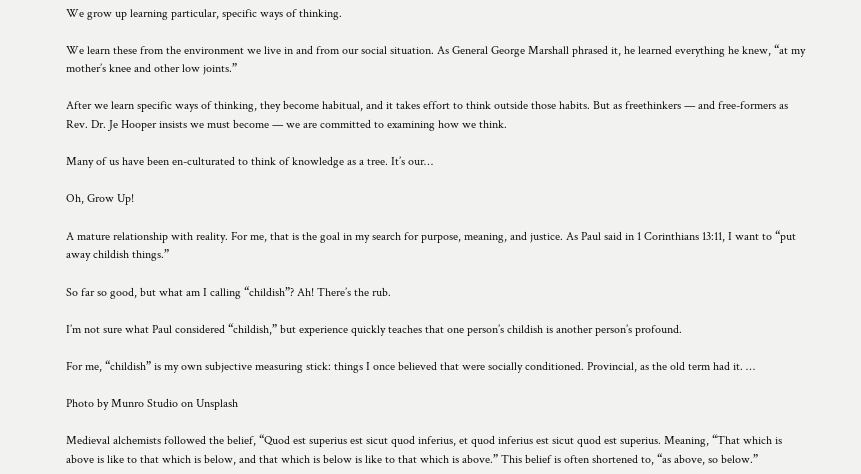We grow up learning particular, specific ways of thinking.

We learn these from the environment we live in and from our social situation. As General George Marshall phrased it, he learned everything he knew, “at my mother’s knee and other low joints.”

After we learn specific ways of thinking, they become habitual, and it takes effort to think outside those habits. But as freethinkers — and free-formers as Rev. Dr. Je Hooper insists we must become — we are committed to examining how we think.

Many of us have been en-culturated to think of knowledge as a tree. It’s our…

Oh, Grow Up!

A mature relationship with reality. For me, that is the goal in my search for purpose, meaning, and justice. As Paul said in 1 Corinthians 13:11, I want to “put away childish things.”

So far so good, but what am I calling “childish”? Ah! There’s the rub.

I’m not sure what Paul considered “childish,” but experience quickly teaches that one person’s childish is another person’s profound.

For me, “childish” is my own subjective measuring stick: things I once believed that were socially conditioned. Provincial, as the old term had it. …

Photo by Munro Studio on Unsplash

Medieval alchemists followed the belief, “Quod est superius est sicut quod inferius, et quod inferius est sicut quod est superius. Meaning, “That which is above is like to that which is below, and that which is below is like to that which is above.” This belief is often shortened to, “as above, so below.”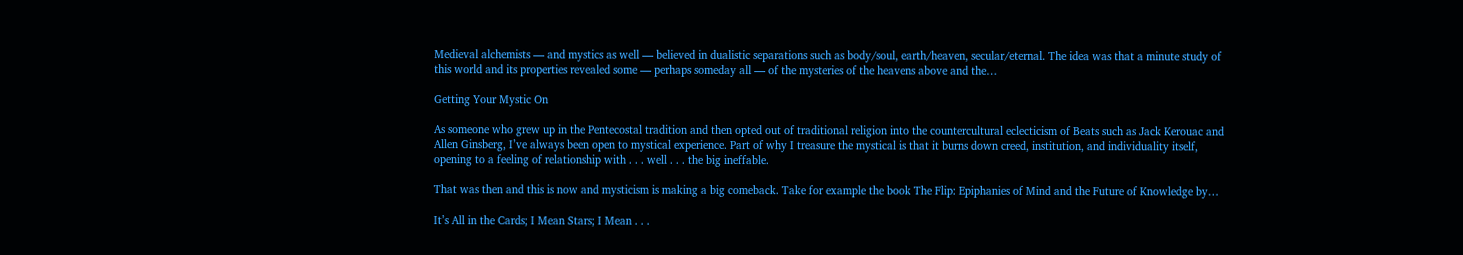Medieval alchemists — and mystics as well — believed in dualistic separations such as body/soul, earth/heaven, secular/eternal. The idea was that a minute study of this world and its properties revealed some — perhaps someday all — of the mysteries of the heavens above and the…

Getting Your Mystic On

As someone who grew up in the Pentecostal tradition and then opted out of traditional religion into the countercultural eclecticism of Beats such as Jack Kerouac and Allen Ginsberg, I’ve always been open to mystical experience. Part of why I treasure the mystical is that it burns down creed, institution, and individuality itself, opening to a feeling of relationship with . . . well . . . the big ineffable.

That was then and this is now and mysticism is making a big comeback. Take for example the book The Flip: Epiphanies of Mind and the Future of Knowledge by…

It’s All in the Cards; I Mean Stars; I Mean . . .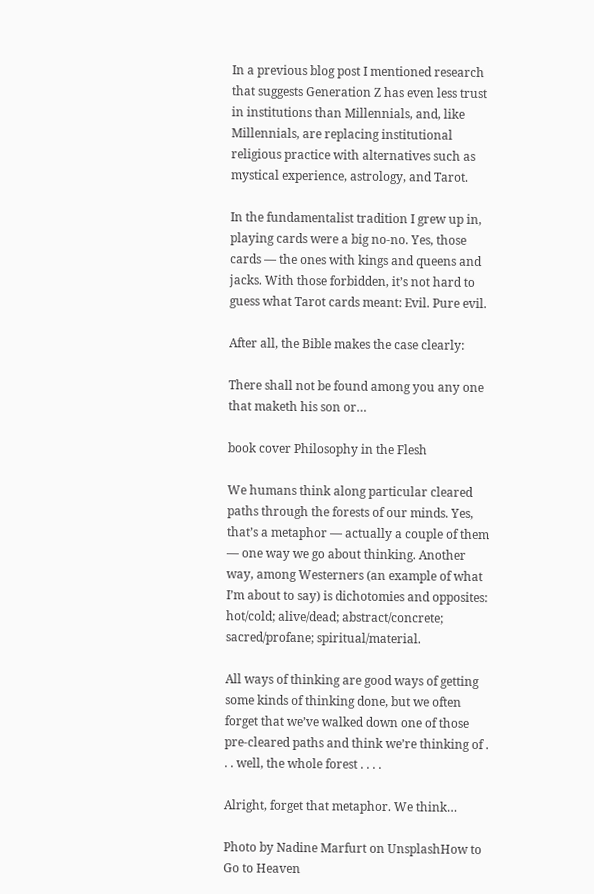In a previous blog post I mentioned research that suggests Generation Z has even less trust in institutions than Millennials, and, like Millennials, are replacing institutional religious practice with alternatives such as mystical experience, astrology, and Tarot.

In the fundamentalist tradition I grew up in, playing cards were a big no-no. Yes, those cards — the ones with kings and queens and jacks. With those forbidden, it’s not hard to guess what Tarot cards meant: Evil. Pure evil.

After all, the Bible makes the case clearly:

There shall not be found among you any one that maketh his son or…

book cover Philosophy in the Flesh

We humans think along particular cleared paths through the forests of our minds. Yes, that’s a metaphor — actually a couple of them — one way we go about thinking. Another way, among Westerners (an example of what I’m about to say) is dichotomies and opposites: hot/cold; alive/dead; abstract/concrete; sacred/profane; spiritual/material.

All ways of thinking are good ways of getting some kinds of thinking done, but we often forget that we’ve walked down one of those pre-cleared paths and think we’re thinking of . . . well, the whole forest . . . .

Alright, forget that metaphor. We think…

Photo by Nadine Marfurt on UnsplashHow to Go to Heaven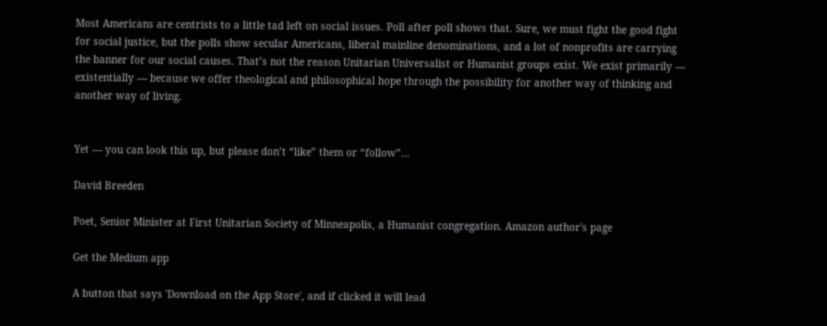Most Americans are centrists to a little tad left on social issues. Poll after poll shows that. Sure, we must fight the good fight for social justice, but the polls show secular Americans, liberal mainline denominations, and a lot of nonprofits are carrying the banner for our social causes. That’s not the reason Unitarian Universalist or Humanist groups exist. We exist primarily — existentially — because we offer theological and philosophical hope through the possibility for another way of thinking and another way of living.


Yet — you can look this up, but please don’t “like” them or “follow”…

David Breeden

Poet, Senior Minister at First Unitarian Society of Minneapolis, a Humanist congregation. Amazon author's page

Get the Medium app

A button that says 'Download on the App Store', and if clicked it will lead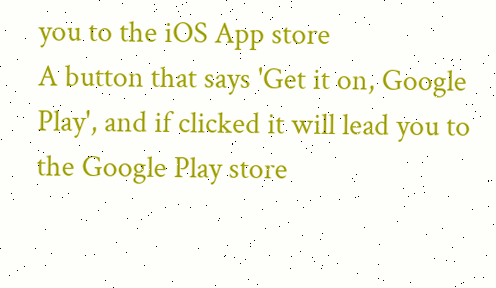you to the iOS App store
A button that says 'Get it on, Google Play', and if clicked it will lead you to the Google Play store